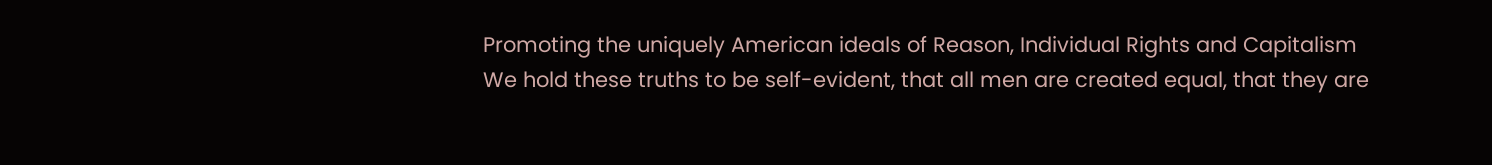Promoting the uniquely American ideals of Reason, Individual Rights and Capitalism
We hold these truths to be self-evident, that all men are created equal, that they are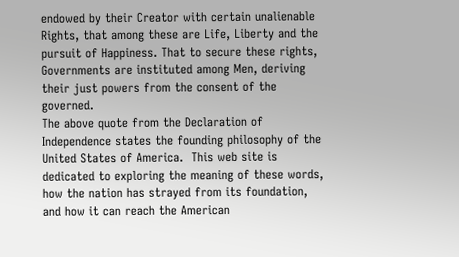endowed by their Creator with certain unalienable Rights, that among these are Life, Liberty and the pursuit of Happiness. That to secure these rights, Governments are instituted among Men, deriving their just powers from the consent of the governed.
The above quote from the Declaration of Independence states the founding philosophy of the United States of America.  This web site is dedicated to exploring the meaning of these words, how the nation has strayed from its foundation, and how it can reach the American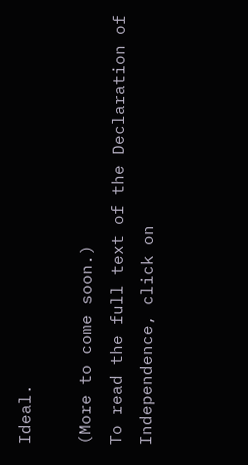Ideal.

(More to come soon.)
To read the full text of the Declaration of Independence, click on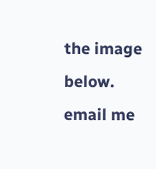the image below.
email me